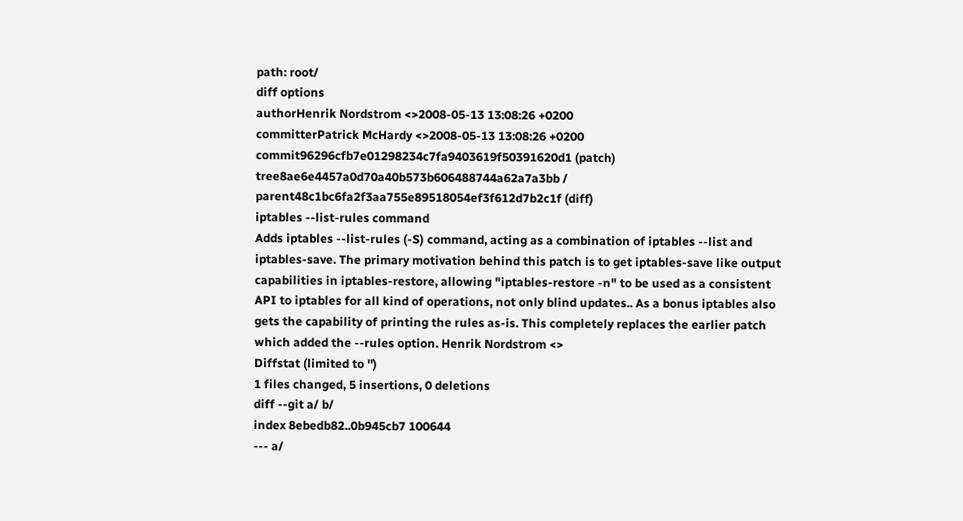path: root/
diff options
authorHenrik Nordstrom <>2008-05-13 13:08:26 +0200
committerPatrick McHardy <>2008-05-13 13:08:26 +0200
commit96296cfb7e01298234c7fa9403619f50391620d1 (patch)
tree8ae6e4457a0d70a40b573b606488744a62a7a3bb /
parent48c1bc6fa2f3aa755e89518054ef3f612d7b2c1f (diff)
iptables --list-rules command
Adds iptables --list-rules (-S) command, acting as a combination of iptables --list and iptables-save. The primary motivation behind this patch is to get iptables-save like output capabilities in iptables-restore, allowing "iptables-restore -n" to be used as a consistent API to iptables for all kind of operations, not only blind updates.. As a bonus iptables also gets the capability of printing the rules as-is. This completely replaces the earlier patch which added the --rules option. Henrik Nordstrom <>
Diffstat (limited to '')
1 files changed, 5 insertions, 0 deletions
diff --git a/ b/
index 8ebedb82..0b945cb7 100644
--- a/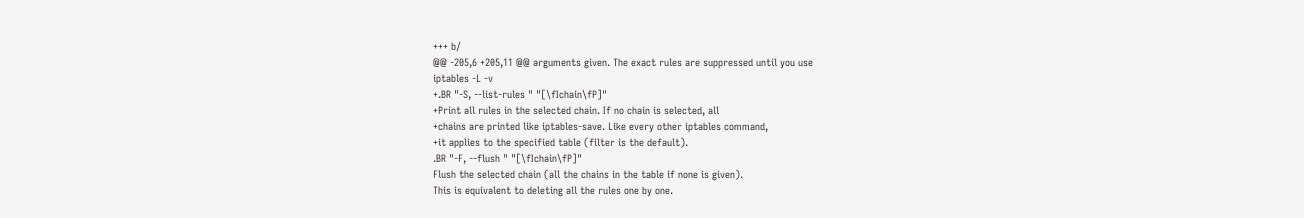+++ b/
@@ -205,6 +205,11 @@ arguments given. The exact rules are suppressed until you use
iptables -L -v
+.BR "-S, --list-rules " "[\fIchain\fP]"
+Print all rules in the selected chain. If no chain is selected, all
+chains are printed like iptables-save. Like every other iptables command,
+it applies to the specified table (filter is the default).
.BR "-F, --flush " "[\fIchain\fP]"
Flush the selected chain (all the chains in the table if none is given).
This is equivalent to deleting all the rules one by one.